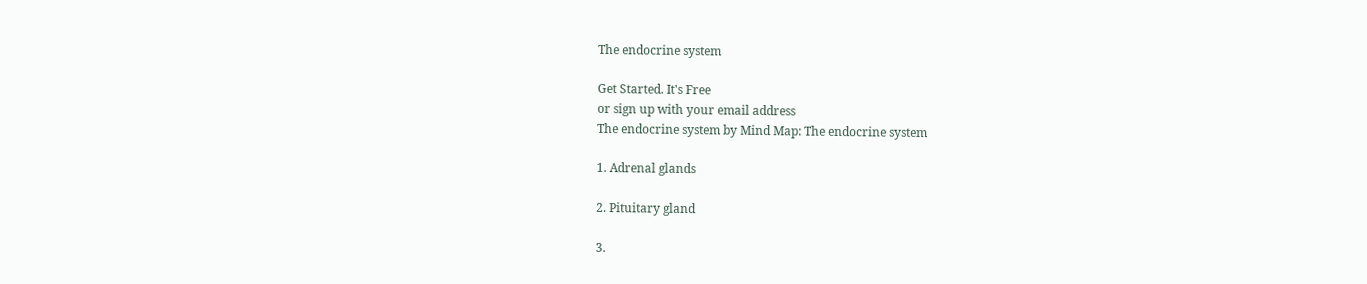The endocrine system

Get Started. It's Free
or sign up with your email address
The endocrine system by Mind Map: The endocrine system

1. Adrenal glands

2. Pituitary gland

3.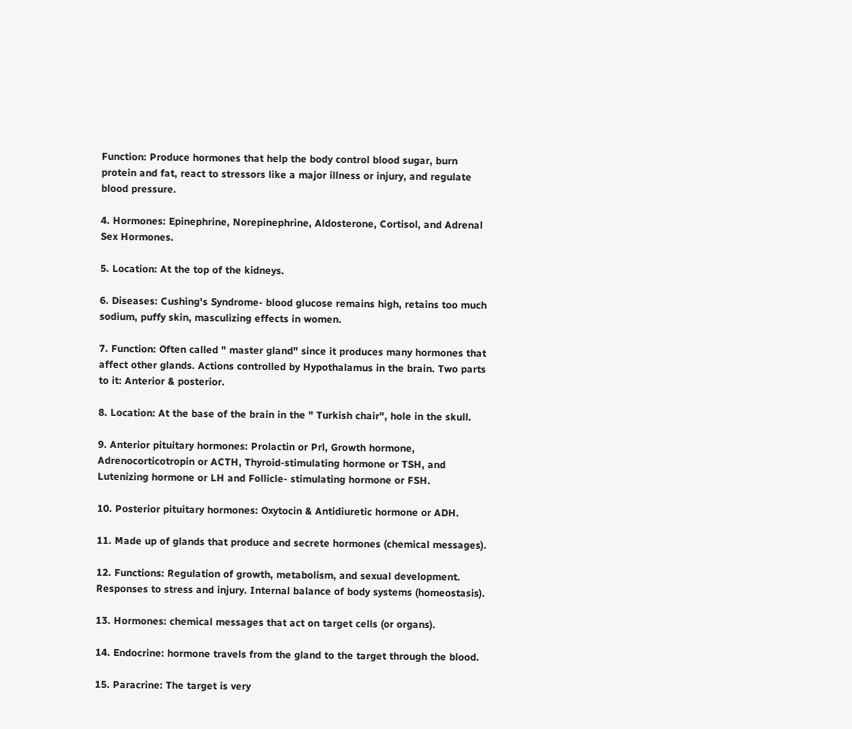Function: Produce hormones that help the body control blood sugar, burn protein and fat, react to stressors like a major illness or injury, and regulate blood pressure.

4. Hormones: Epinephrine, Norepinephrine, Aldosterone, Cortisol, and Adrenal Sex Hormones.

5. Location: At the top of the kidneys.

6. Diseases: Cushing's Syndrome- blood glucose remains high, retains too much sodium, puffy skin, masculizing effects in women.

7. Function: Often called " master gland" since it produces many hormones that affect other glands. Actions controlled by Hypothalamus in the brain. Two parts to it: Anterior & posterior.

8. Location: At the base of the brain in the " Turkish chair", hole in the skull.

9. Anterior pituitary hormones: Prolactin or Prl, Growth hormone, Adrenocorticotropin or ACTH, Thyroid-stimulating hormone or TSH, and Lutenizing hormone or LH and Follicle- stimulating hormone or FSH.

10. Posterior pituitary hormones: Oxytocin & Antidiuretic hormone or ADH.

11. Made up of glands that produce and secrete hormones (chemical messages).

12. Functions: Regulation of growth, metabolism, and sexual development. Responses to stress and injury. Internal balance of body systems (homeostasis).

13. Hormones: chemical messages that act on target cells (or organs).

14. Endocrine: hormone travels from the gland to the target through the blood.

15. Paracrine: The target is very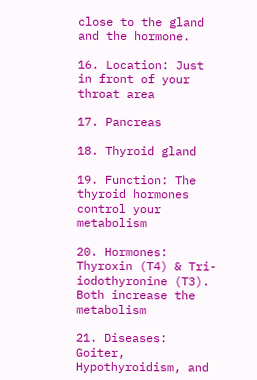close to the gland and the hormone.

16. Location: Just in front of your throat area

17. Pancreas

18. Thyroid gland

19. Function: The thyroid hormones control your metabolism

20. Hormones: Thyroxin (T4) & Tri-iodothyronine (T3). Both increase the metabolism

21. Diseases: Goiter, Hypothyroidism, and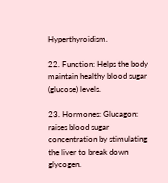Hyperthyroidism.

22. Function: Helps the body maintain healthy blood sugar (glucose) levels.

23. Hormones: Glucagon: raises blood sugar concentration by stimulating the liver to break down glycogen.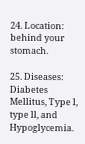24. Location: behind your stomach.

25. Diseases: Diabetes Mellitus, Type l, type ll, and Hypoglycemia.